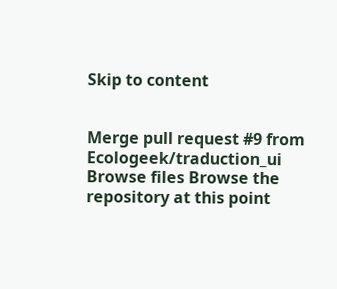Skip to content


Merge pull request #9 from Ecologeek/traduction_ui
Browse files Browse the repository at this point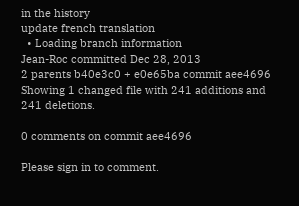in the history
update french translation
  • Loading branch information
Jean-Roc committed Dec 28, 2013
2 parents b40e3c0 + e0e65ba commit aee4696
Showing 1 changed file with 241 additions and 241 deletions.

0 comments on commit aee4696

Please sign in to comment.